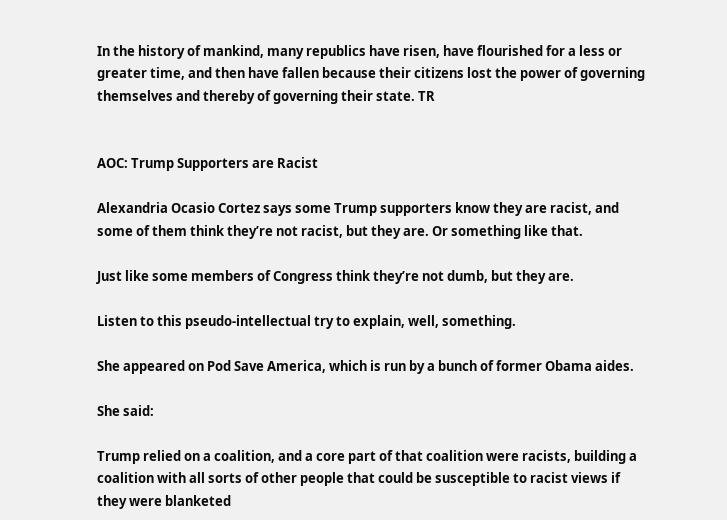In the history of mankind, many republics have risen, have flourished for a less or greater time, and then have fallen because their citizens lost the power of governing themselves and thereby of governing their state. TR


AOC: Trump Supporters are Racist

Alexandria Ocasio Cortez says some Trump supporters know they are racist, and some of them think they’re not racist, but they are. Or something like that.

Just like some members of Congress think they’re not dumb, but they are.

Listen to this pseudo-intellectual try to explain, well, something.

She appeared on Pod Save America, which is run by a bunch of former Obama aides.

She said:

Trump relied on a coalition, and a core part of that coalition were racists, building a coalition with all sorts of other people that could be susceptible to racist views if they were blanketed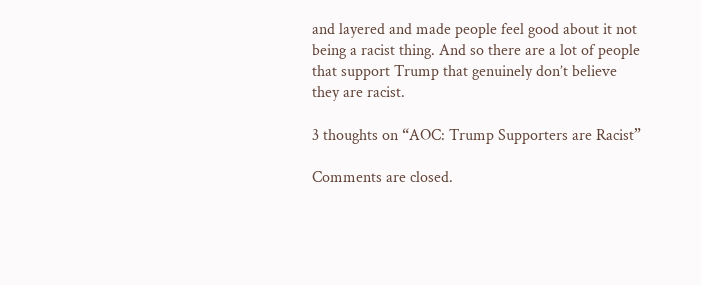and layered and made people feel good about it not being a racist thing. And so there are a lot of people that support Trump that genuinely don’t believe they are racist.

3 thoughts on “AOC: Trump Supporters are Racist”

Comments are closed.